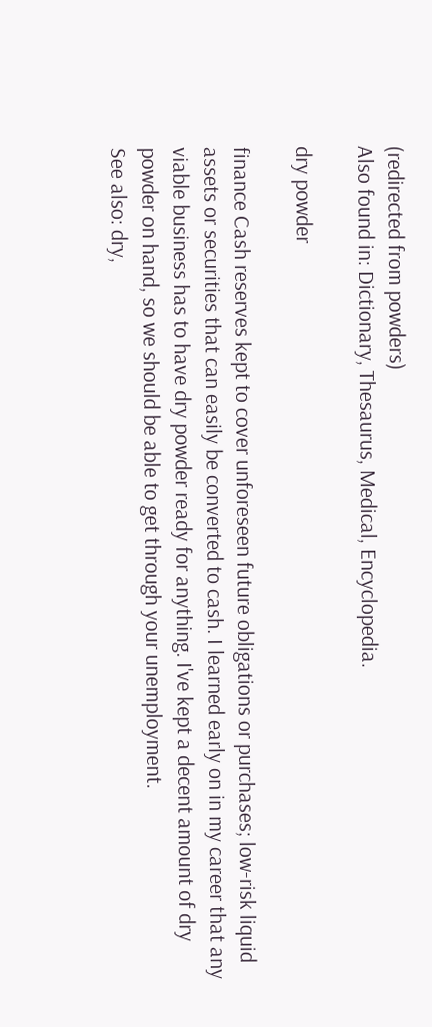(redirected from powders)
Also found in: Dictionary, Thesaurus, Medical, Encyclopedia.

dry powder

finance Cash reserves kept to cover unforeseen future obligations or purchases; low-risk liquid assets or securities that can easily be converted to cash. I learned early on in my career that any viable business has to have dry powder ready for anything. I've kept a decent amount of dry powder on hand, so we should be able to get through your unemployment.
See also: dry,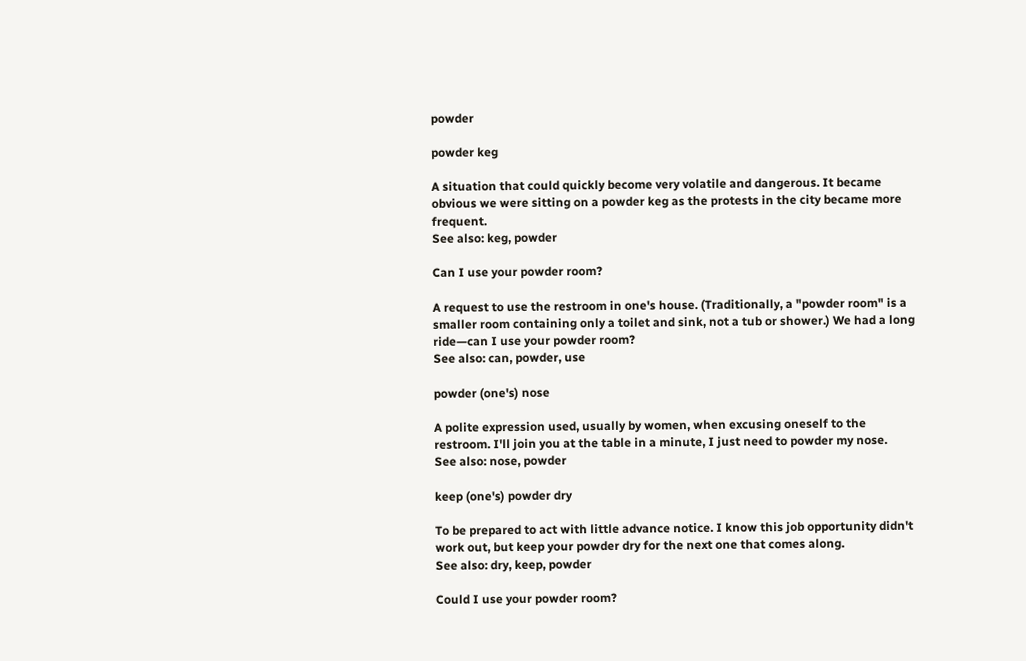powder

powder keg

A situation that could quickly become very volatile and dangerous. It became obvious we were sitting on a powder keg as the protests in the city became more frequent.
See also: keg, powder

Can I use your powder room?

A request to use the restroom in one's house. (Traditionally, a "powder room" is a smaller room containing only a toilet and sink, not a tub or shower.) We had a long ride—can I use your powder room?
See also: can, powder, use

powder (one's) nose

A polite expression used, usually by women, when excusing oneself to the restroom. I'll join you at the table in a minute, I just need to powder my nose.
See also: nose, powder

keep (one's) powder dry

To be prepared to act with little advance notice. I know this job opportunity didn't work out, but keep your powder dry for the next one that comes along.
See also: dry, keep, powder

Could I use your powder room?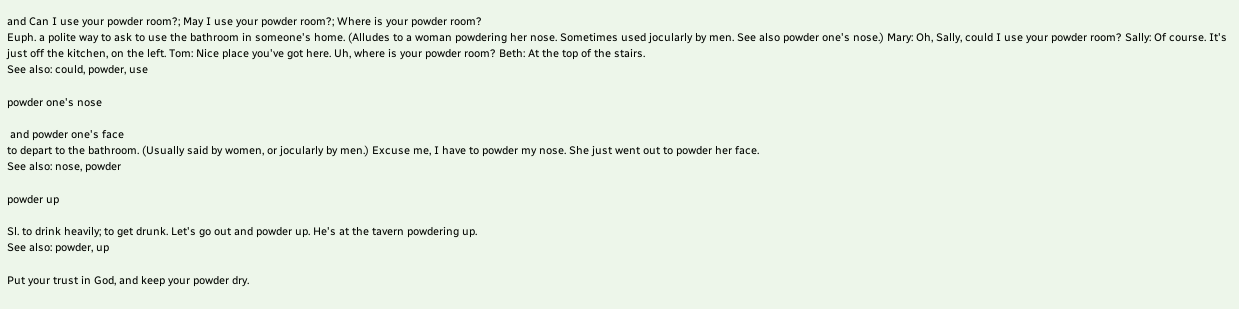and Can I use your powder room?; May I use your powder room?; Where is your powder room?
Euph. a polite way to ask to use the bathroom in someone's home. (Alludes to a woman powdering her nose. Sometimes used jocularly by men. See also powder one's nose.) Mary: Oh, Sally, could I use your powder room? Sally: Of course. It's just off the kitchen, on the left. Tom: Nice place you've got here. Uh, where is your powder room? Beth: At the top of the stairs.
See also: could, powder, use

powder one's nose

 and powder one's face
to depart to the bathroom. (Usually said by women, or jocularly by men.) Excuse me, I have to powder my nose. She just went out to powder her face.
See also: nose, powder

powder up

Sl. to drink heavily; to get drunk. Let's go out and powder up. He's at the tavern powdering up.
See also: powder, up

Put your trust in God, and keep your powder dry.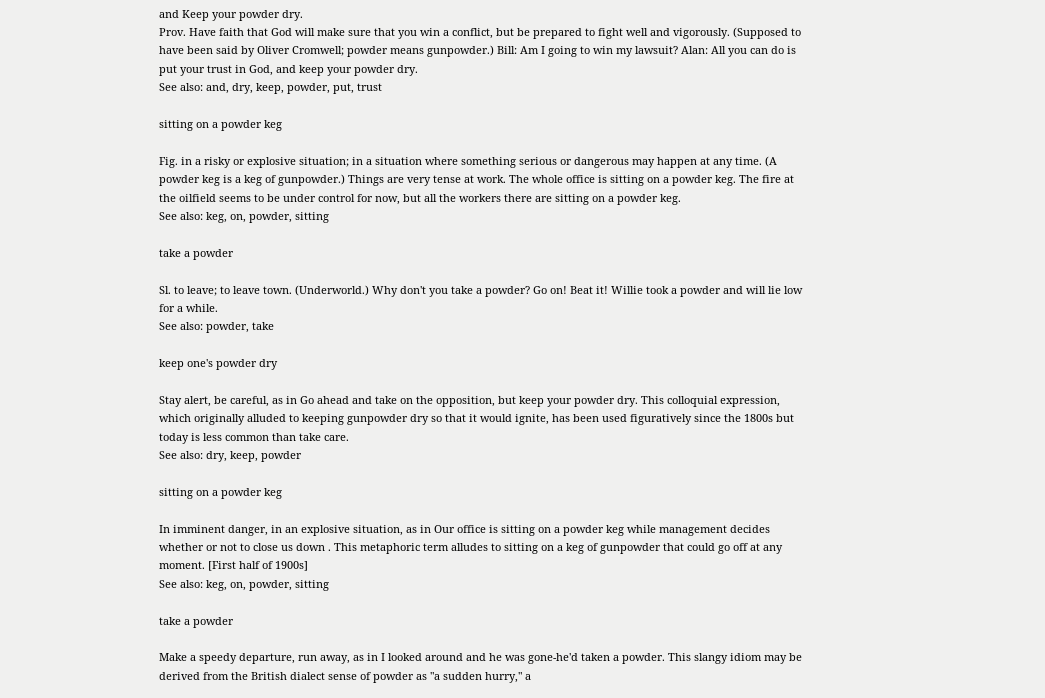and Keep your powder dry.
Prov. Have faith that God will make sure that you win a conflict, but be prepared to fight well and vigorously. (Supposed to have been said by Oliver Cromwell; powder means gunpowder.) Bill: Am I going to win my lawsuit? Alan: All you can do is put your trust in God, and keep your powder dry.
See also: and, dry, keep, powder, put, trust

sitting on a powder keg

Fig. in a risky or explosive situation; in a situation where something serious or dangerous may happen at any time. (A powder keg is a keg of gunpowder.) Things are very tense at work. The whole office is sitting on a powder keg. The fire at the oilfield seems to be under control for now, but all the workers there are sitting on a powder keg.
See also: keg, on, powder, sitting

take a powder

Sl. to leave; to leave town. (Underworld.) Why don't you take a powder? Go on! Beat it! Willie took a powder and will lie low for a while.
See also: powder, take

keep one's powder dry

Stay alert, be careful, as in Go ahead and take on the opposition, but keep your powder dry. This colloquial expression, which originally alluded to keeping gunpowder dry so that it would ignite, has been used figuratively since the 1800s but today is less common than take care.
See also: dry, keep, powder

sitting on a powder keg

In imminent danger, in an explosive situation, as in Our office is sitting on a powder keg while management decides whether or not to close us down . This metaphoric term alludes to sitting on a keg of gunpowder that could go off at any moment. [First half of 1900s]
See also: keg, on, powder, sitting

take a powder

Make a speedy departure, run away, as in I looked around and he was gone-he'd taken a powder. This slangy idiom may be derived from the British dialect sense of powder as "a sudden hurry," a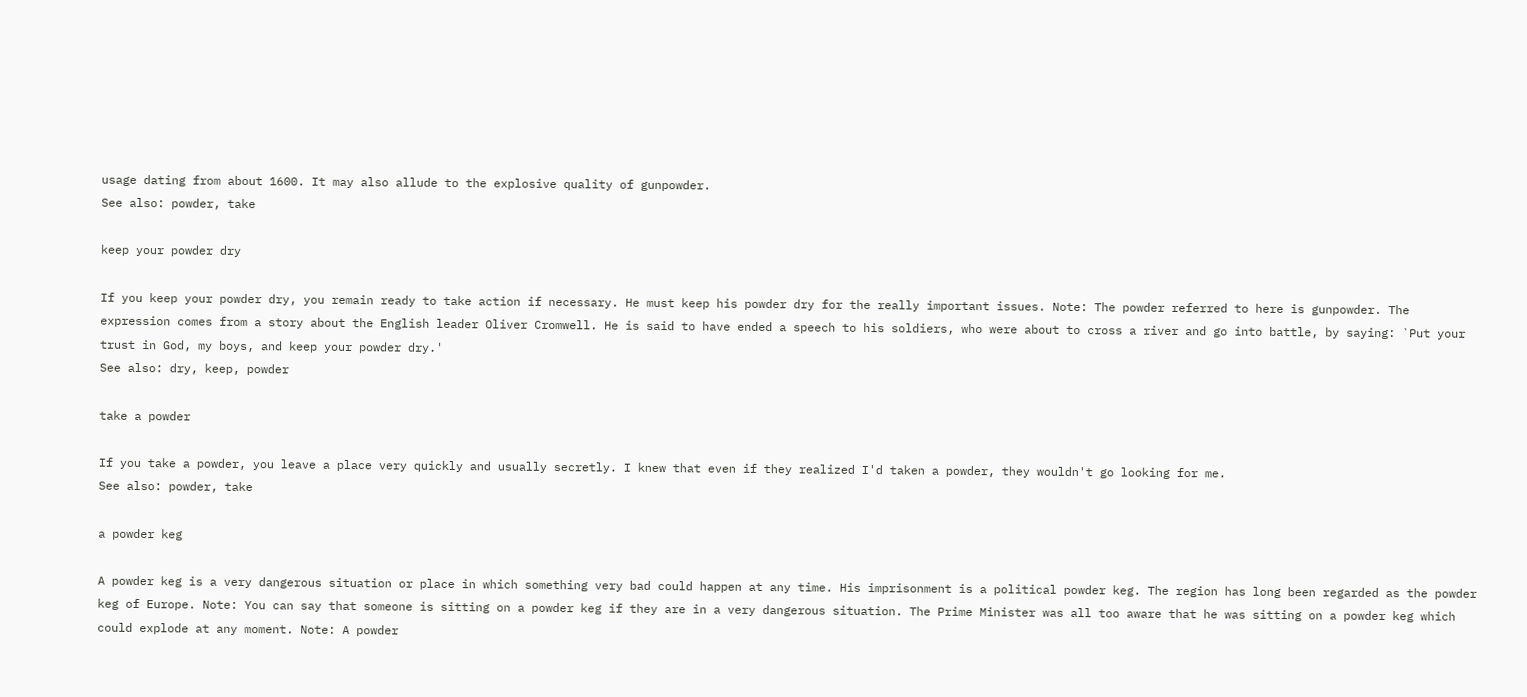usage dating from about 1600. It may also allude to the explosive quality of gunpowder.
See also: powder, take

keep your powder dry

If you keep your powder dry, you remain ready to take action if necessary. He must keep his powder dry for the really important issues. Note: The powder referred to here is gunpowder. The expression comes from a story about the English leader Oliver Cromwell. He is said to have ended a speech to his soldiers, who were about to cross a river and go into battle, by saying: `Put your trust in God, my boys, and keep your powder dry.'
See also: dry, keep, powder

take a powder

If you take a powder, you leave a place very quickly and usually secretly. I knew that even if they realized I'd taken a powder, they wouldn't go looking for me.
See also: powder, take

a powder keg

A powder keg is a very dangerous situation or place in which something very bad could happen at any time. His imprisonment is a political powder keg. The region has long been regarded as the powder keg of Europe. Note: You can say that someone is sitting on a powder keg if they are in a very dangerous situation. The Prime Minister was all too aware that he was sitting on a powder keg which could explode at any moment. Note: A powder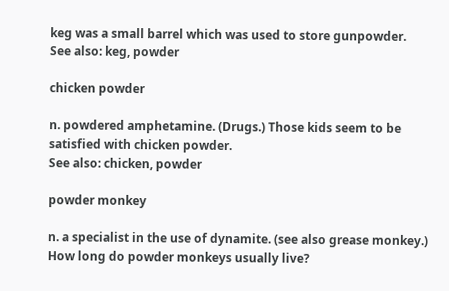keg was a small barrel which was used to store gunpowder.
See also: keg, powder

chicken powder

n. powdered amphetamine. (Drugs.) Those kids seem to be satisfied with chicken powder.
See also: chicken, powder

powder monkey

n. a specialist in the use of dynamite. (see also grease monkey.) How long do powder monkeys usually live?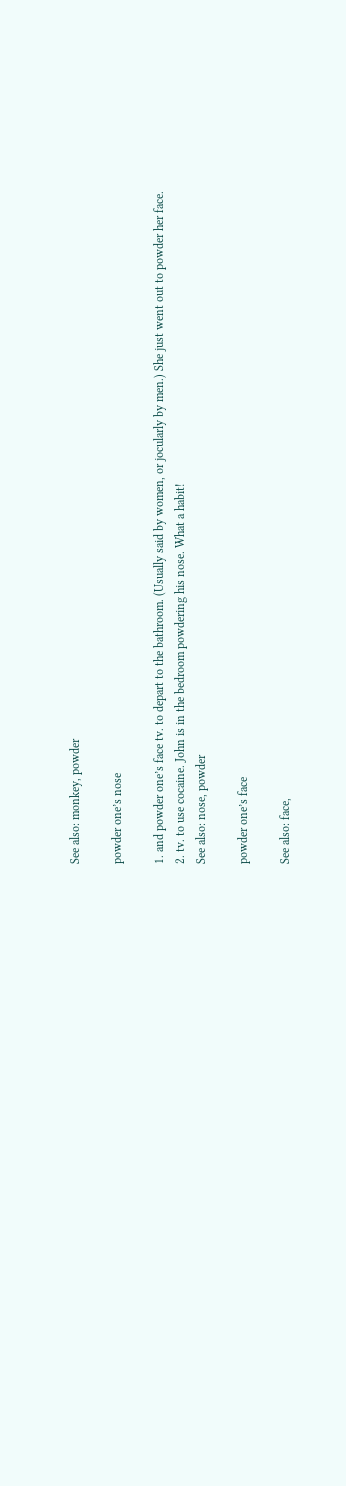See also: monkey, powder

powder one’s nose

1. and powder one’s face tv. to depart to the bathroom. (Usually said by women, or jocularly by men.) She just went out to powder her face.
2. tv. to use cocaine. John is in the bedroom powdering his nose. What a habit!
See also: nose, powder

powder one’s face

See also: face,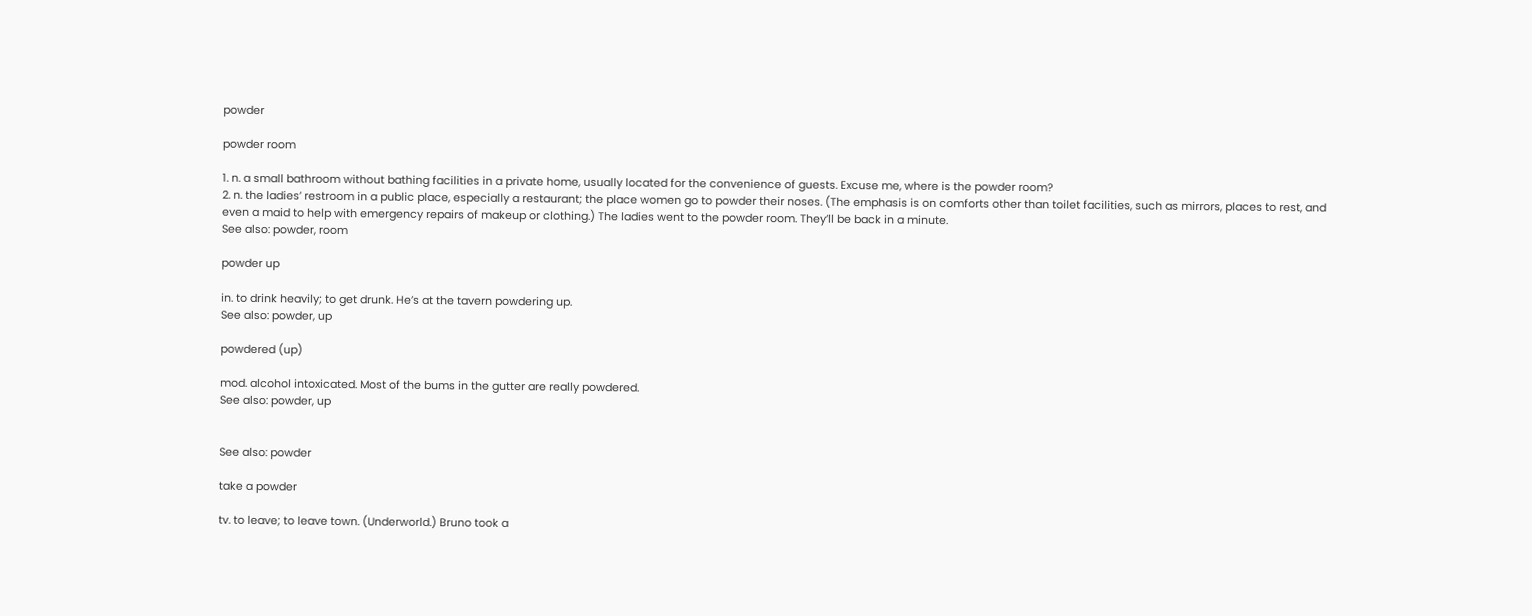powder

powder room

1. n. a small bathroom without bathing facilities in a private home, usually located for the convenience of guests. Excuse me, where is the powder room?
2. n. the ladies’ restroom in a public place, especially a restaurant; the place women go to powder their noses. (The emphasis is on comforts other than toilet facilities, such as mirrors, places to rest, and even a maid to help with emergency repairs of makeup or clothing.) The ladies went to the powder room. They’ll be back in a minute.
See also: powder, room

powder up

in. to drink heavily; to get drunk. He’s at the tavern powdering up.
See also: powder, up

powdered (up)

mod. alcohol intoxicated. Most of the bums in the gutter are really powdered.
See also: powder, up


See also: powder

take a powder

tv. to leave; to leave town. (Underworld.) Bruno took a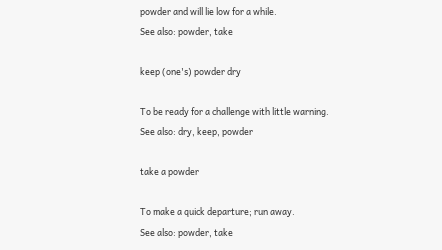powder and will lie low for a while.
See also: powder, take

keep (one's) powder dry

To be ready for a challenge with little warning.
See also: dry, keep, powder

take a powder

To make a quick departure; run away.
See also: powder, take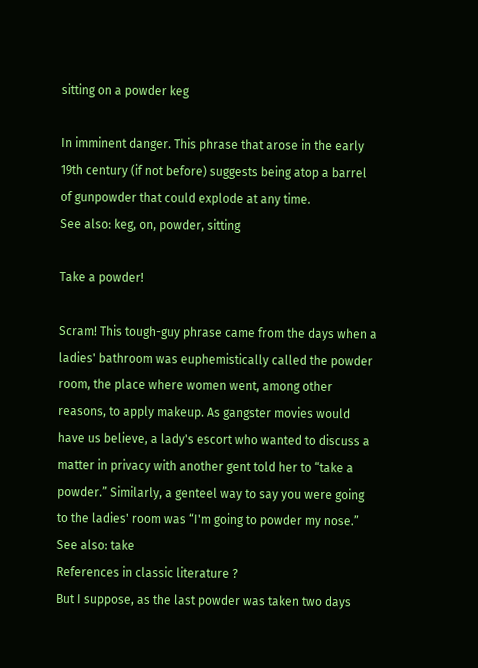sitting on a powder keg

In imminent danger. This phrase that arose in the early 19th century (if not before) suggests being atop a barrel of gunpowder that could explode at any time.
See also: keg, on, powder, sitting

Take a powder!

Scram! This tough-guy phrase came from the days when a ladies' bathroom was euphemistically called the powder room, the place where women went, among other reasons, to apply makeup. As gangster movies would have us believe, a lady's escort who wanted to discuss a matter in privacy with another gent told her to “take a powder.” Similarly, a genteel way to say you were going to the ladies' room was “I'm going to powder my nose.”
See also: take
References in classic literature ?
But I suppose, as the last powder was taken two days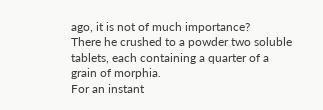ago, it is not of much importance?
There he crushed to a powder two soluble tablets, each containing a quarter of a grain of morphia.
For an instant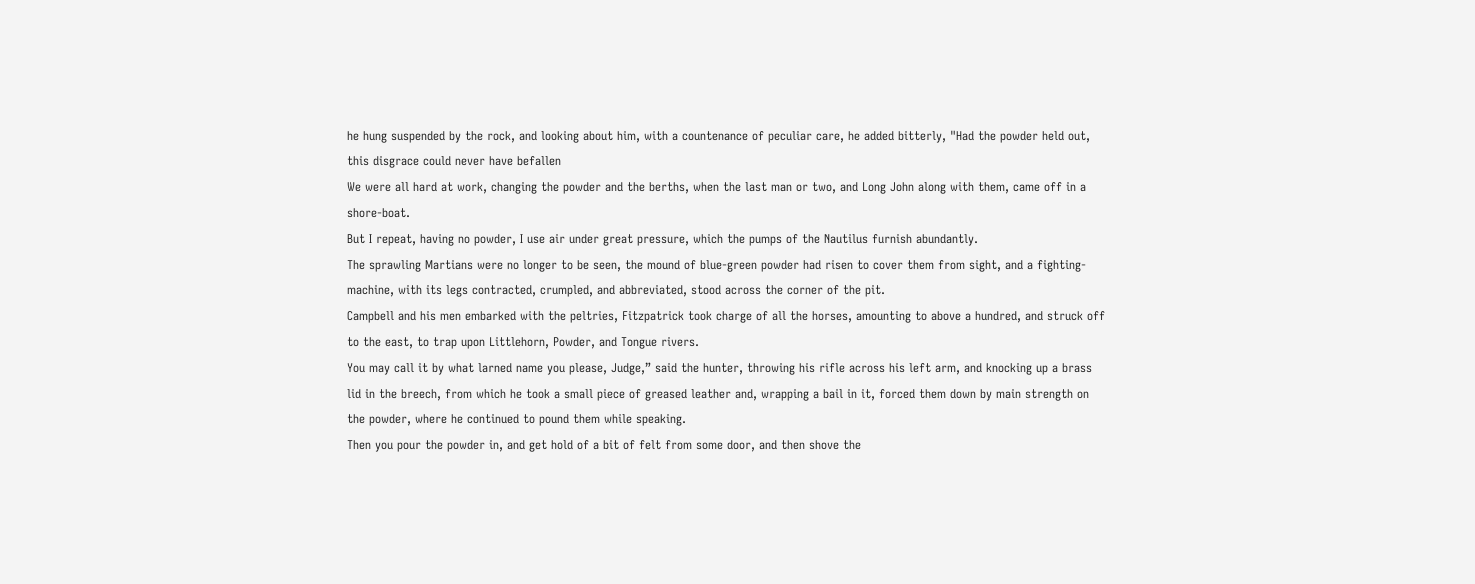he hung suspended by the rock, and looking about him, with a countenance of peculiar care, he added bitterly, "Had the powder held out, this disgrace could never have befallen
We were all hard at work, changing the powder and the berths, when the last man or two, and Long John along with them, came off in a shore-boat.
But I repeat, having no powder, I use air under great pressure, which the pumps of the Nautilus furnish abundantly.
The sprawling Martians were no longer to be seen, the mound of blue-green powder had risen to cover them from sight, and a fighting-machine, with its legs contracted, crumpled, and abbreviated, stood across the corner of the pit.
Campbell and his men embarked with the peltries, Fitzpatrick took charge of all the horses, amounting to above a hundred, and struck off to the east, to trap upon Littlehorn, Powder, and Tongue rivers.
You may call it by what larned name you please, Judge,” said the hunter, throwing his rifle across his left arm, and knocking up a brass lid in the breech, from which he took a small piece of greased leather and, wrapping a bail in it, forced them down by main strength on the powder, where he continued to pound them while speaking.
Then you pour the powder in, and get hold of a bit of felt from some door, and then shove the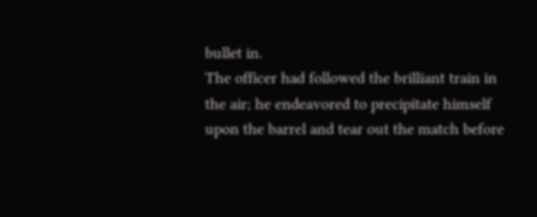bullet in.
The officer had followed the brilliant train in the air; he endeavored to precipitate himself upon the barrel and tear out the match before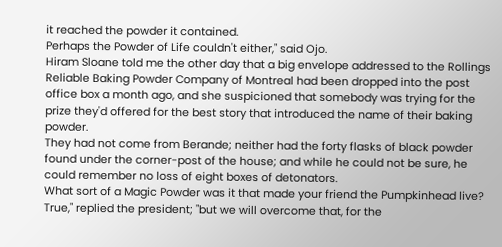it reached the powder it contained.
Perhaps the Powder of Life couldn't either," said Ojo.
Hiram Sloane told me the other day that a big envelope addressed to the Rollings Reliable Baking Powder Company of Montreal had been dropped into the post office box a month ago, and she suspicioned that somebody was trying for the prize they'd offered for the best story that introduced the name of their baking powder.
They had not come from Berande; neither had the forty flasks of black powder found under the corner-post of the house; and while he could not be sure, he could remember no loss of eight boxes of detonators.
What sort of a Magic Powder was it that made your friend the Pumpkinhead live?
True," replied the president; "but we will overcome that, for the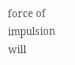force of impulsion will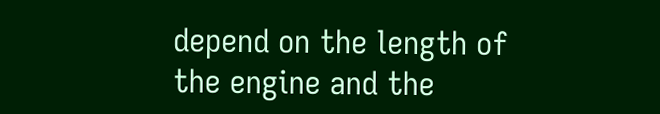depend on the length of the engine and the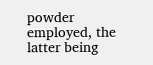powder employed, the latter being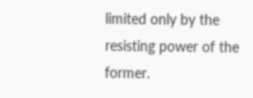limited only by the resisting power of the former.